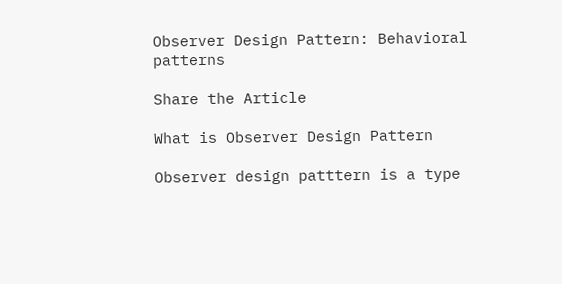Observer Design Pattern: Behavioral patterns

Share the Article

What is Observer Design Pattern

Observer design patttern is a type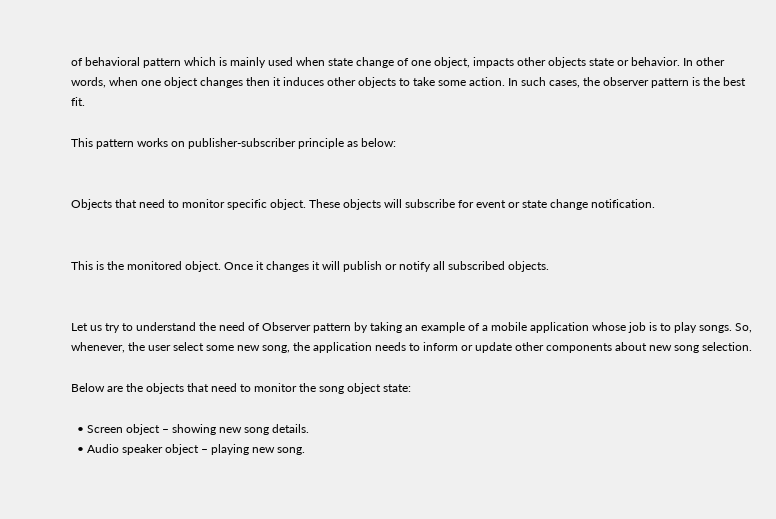of behavioral pattern which is mainly used when state change of one object, impacts other objects state or behavior. In other words, when one object changes then it induces other objects to take some action. In such cases, the observer pattern is the best fit.

This pattern works on publisher-subscriber principle as below:


Objects that need to monitor specific object. These objects will subscribe for event or state change notification.


This is the monitored object. Once it changes it will publish or notify all subscribed objects.


Let us try to understand the need of Observer pattern by taking an example of a mobile application whose job is to play songs. So, whenever, the user select some new song, the application needs to inform or update other components about new song selection.

Below are the objects that need to monitor the song object state:

  • Screen object – showing new song details.
  • Audio speaker object – playing new song.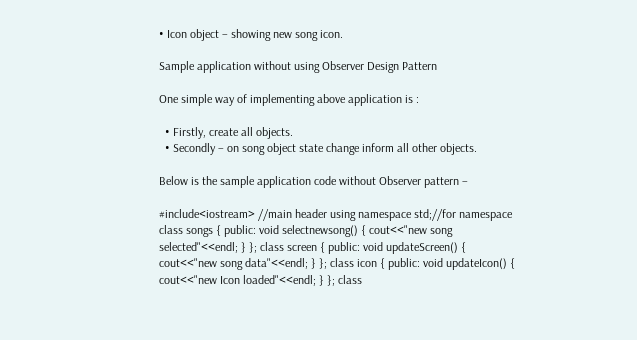• Icon object – showing new song icon.

Sample application without using Observer Design Pattern

One simple way of implementing above application is :

  • Firstly, create all objects.
  • Secondly – on song object state change inform all other objects.

Below is the sample application code without Observer pattern –

#include<iostream> //main header using namespace std;//for namespace class songs { public: void selectnewsong() { cout<<"new song selected"<<endl; } }; class screen { public: void updateScreen() { cout<<"new song data"<<endl; } }; class icon { public: void updateIcon() { cout<<"new Icon loaded"<<endl; } }; class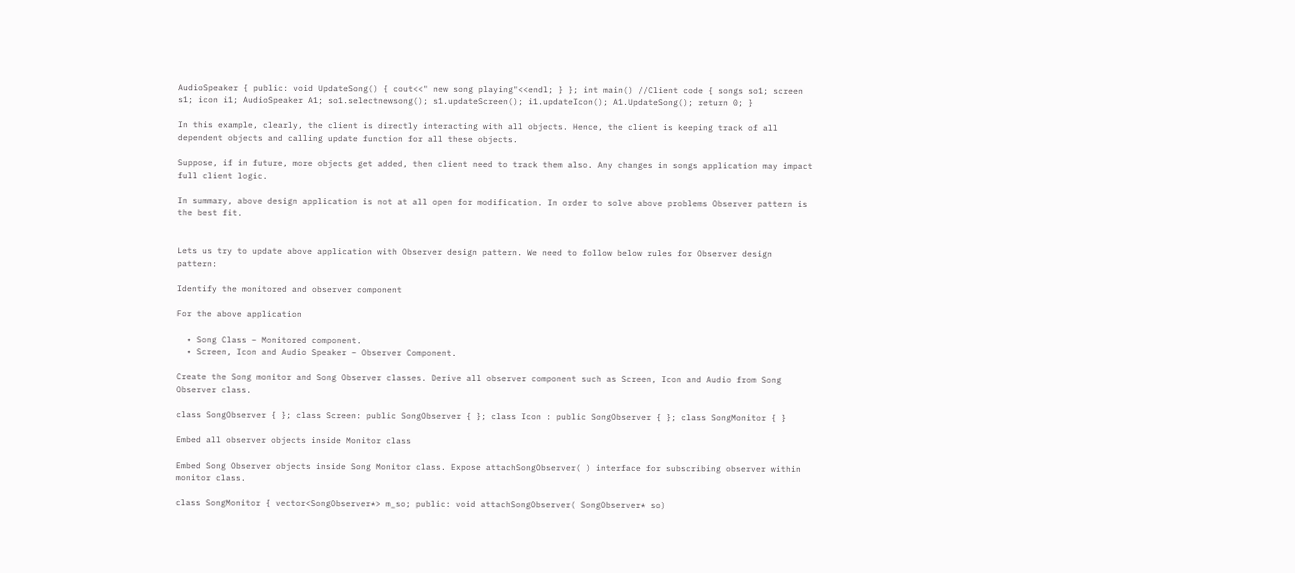AudioSpeaker { public: void UpdateSong() { cout<<" new song playing"<<endl; } }; int main() //Client code { songs so1; screen s1; icon i1; AudioSpeaker A1; so1.selectnewsong(); s1.updateScreen(); i1.updateIcon(); A1.UpdateSong(); return 0; }

In this example, clearly, the client is directly interacting with all objects. Hence, the client is keeping track of all dependent objects and calling update function for all these objects.

Suppose, if in future, more objects get added, then client need to track them also. Any changes in songs application may impact full client logic.

In summary, above design application is not at all open for modification. In order to solve above problems Observer pattern is the best fit.


Lets us try to update above application with Observer design pattern. We need to follow below rules for Observer design pattern:

Identify the monitored and observer component

For the above application

  • Song Class – Monitored component.
  • Screen, Icon and Audio Speaker – Observer Component.

Create the Song monitor and Song Observer classes. Derive all observer component such as Screen, Icon and Audio from Song Observer class.

class SongObserver { }; class Screen: public SongObserver { }; class Icon : public SongObserver { }; class SongMonitor { }

Embed all observer objects inside Monitor class

Embed Song Observer objects inside Song Monitor class. Expose attachSongObserver( ) interface for subscribing observer within monitor class.

class SongMonitor { vector<SongObserver*> m_so; public: void attachSongObserver( SongObserver* so)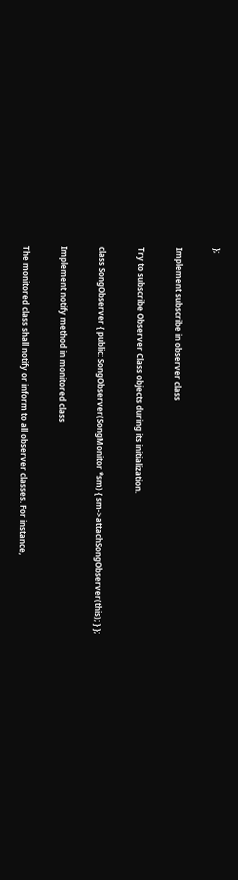};

Implement subscribe in observer class

Try to subscribe Observer Class objects during its initialization.

class SongObserver { public: SongObserver(SongMonitor *sm) { sm->attachSongObserver(this); } };

Implement notify method in monitored class

The monitored class shall notify or inform to all observer classes. For instance,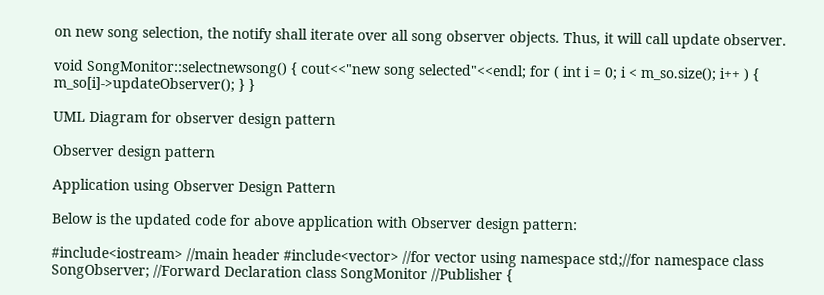on new song selection, the notify shall iterate over all song observer objects. Thus, it will call update observer.

void SongMonitor::selectnewsong() { cout<<"new song selected"<<endl; for ( int i = 0; i < m_so.size(); i++ ) { m_so[i]->updateObserver(); } }

UML Diagram for observer design pattern

Observer design pattern

Application using Observer Design Pattern

Below is the updated code for above application with Observer design pattern:

#include<iostream> //main header #include<vector> //for vector using namespace std;//for namespace class SongObserver; //Forward Declaration class SongMonitor //Publisher {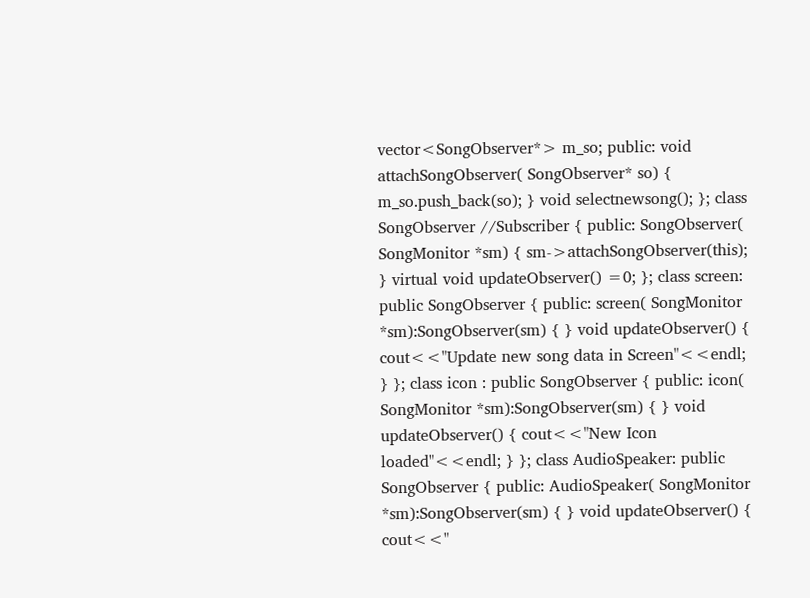vector<SongObserver*> m_so; public: void attachSongObserver( SongObserver* so) { m_so.push_back(so); } void selectnewsong(); }; class SongObserver //Subscriber { public: SongObserver( SongMonitor *sm) { sm->attachSongObserver(this); } virtual void updateObserver() =0; }; class screen: public SongObserver { public: screen( SongMonitor *sm):SongObserver(sm) { } void updateObserver() { cout<<"Update new song data in Screen"<<endl; } }; class icon : public SongObserver { public: icon( SongMonitor *sm):SongObserver(sm) { } void updateObserver() { cout<<"New Icon loaded"<<endl; } }; class AudioSpeaker: public SongObserver { public: AudioSpeaker( SongMonitor *sm):SongObserver(sm) { } void updateObserver() { cout<<"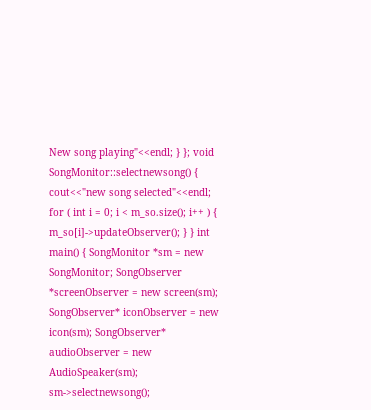New song playing"<<endl; } }; void SongMonitor::selectnewsong() { cout<<"new song selected"<<endl; for ( int i = 0; i < m_so.size(); i++ ) { m_so[i]->updateObserver(); } } int main() { SongMonitor *sm = new SongMonitor; SongObserver *screenObserver = new screen(sm); SongObserver* iconObserver = new icon(sm); SongObserver* audioObserver = new AudioSpeaker(sm); sm->selectnewsong();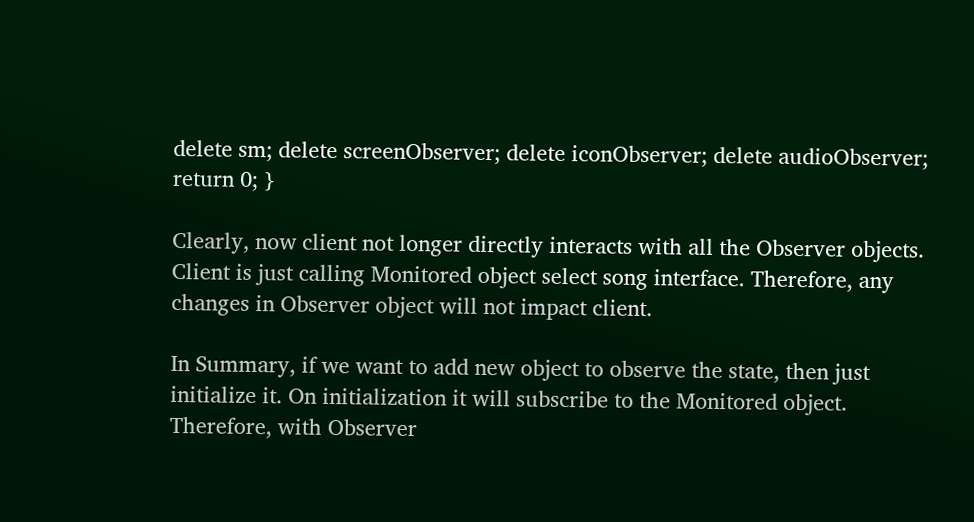delete sm; delete screenObserver; delete iconObserver; delete audioObserver; return 0; }

Clearly, now client not longer directly interacts with all the Observer objects. Client is just calling Monitored object select song interface. Therefore, any changes in Observer object will not impact client.

In Summary, if we want to add new object to observe the state, then just initialize it. On initialization it will subscribe to the Monitored object. Therefore, with Observer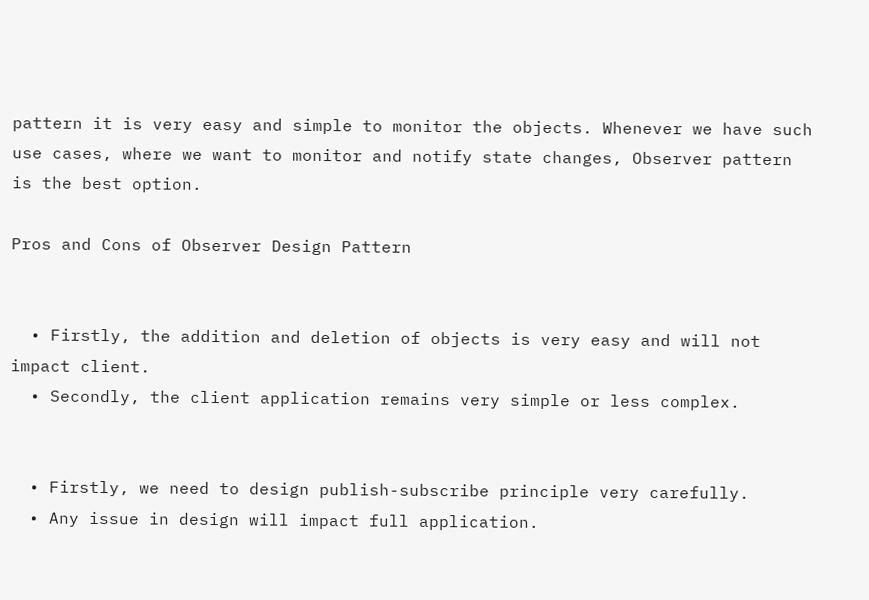pattern it is very easy and simple to monitor the objects. Whenever we have such use cases, where we want to monitor and notify state changes, Observer pattern is the best option.

Pros and Cons of Observer Design Pattern


  • Firstly, the addition and deletion of objects is very easy and will not impact client.
  • Secondly, the client application remains very simple or less complex.


  • Firstly, we need to design publish-subscribe principle very carefully.
  • Any issue in design will impact full application.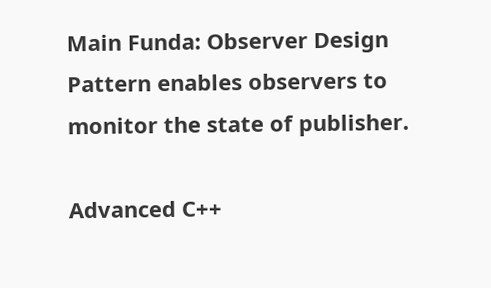Main Funda: Observer Design Pattern enables observers to monitor the state of publisher.

Advanced C++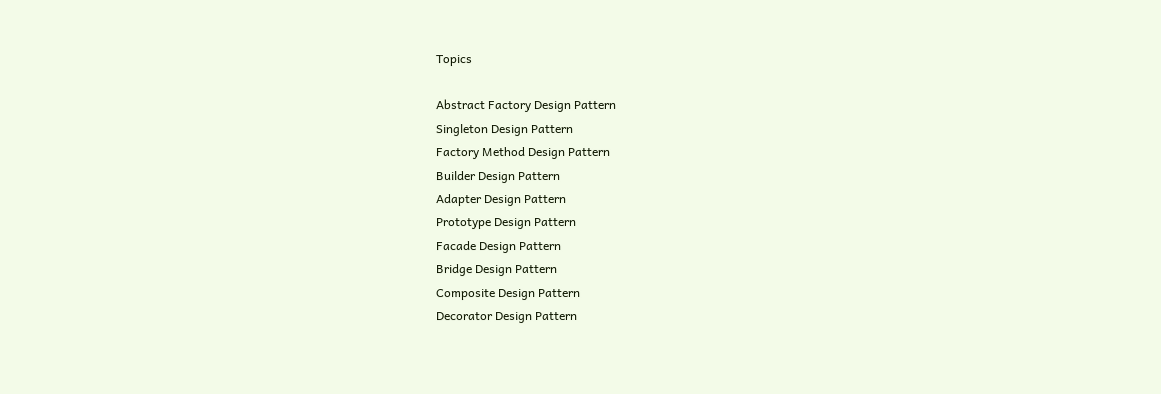Topics

Abstract Factory Design Pattern
Singleton Design Pattern
Factory Method Design Pattern
Builder Design Pattern
Adapter Design Pattern
Prototype Design Pattern
Facade Design Pattern
Bridge Design Pattern
Composite Design Pattern
Decorator Design Pattern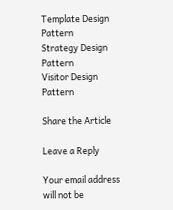Template Design Pattern
Strategy Design Pattern
Visitor Design Pattern

Share the Article

Leave a Reply

Your email address will not be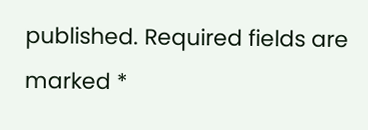published. Required fields are marked *